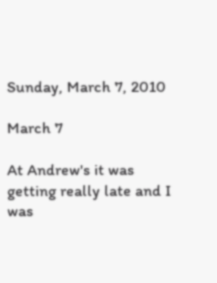Sunday, March 7, 2010

March 7

At Andrew's it was getting really late and I was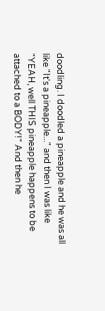doodling. I doodled a pineapple and he was all like "It's a pineapple..." and then I was like "YEAH, well THIS pineapple happens to be attached to a BODY!" And then he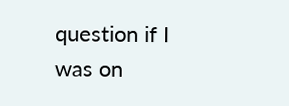question if I was on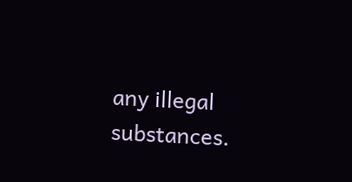any illegal substances.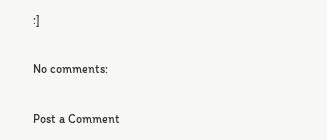:]

No comments:

Post a Comment